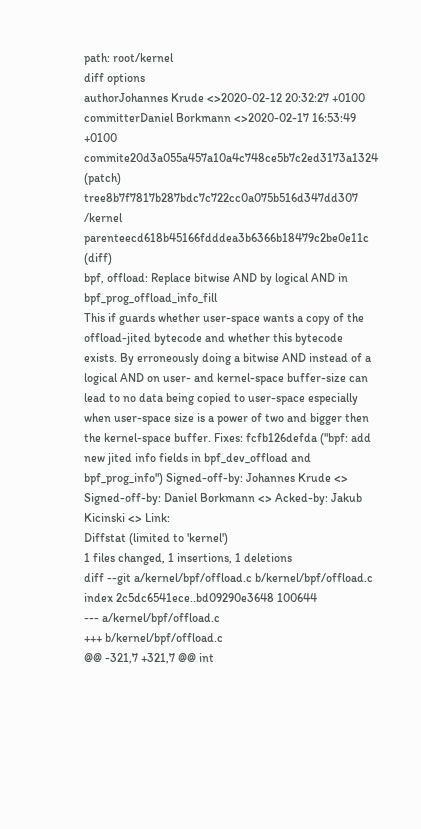path: root/kernel
diff options
authorJohannes Krude <>2020-02-12 20:32:27 +0100
committerDaniel Borkmann <>2020-02-17 16:53:49 +0100
commite20d3a055a457a10a4c748ce5b7c2ed3173a1324 (patch)
tree8b7f7817b287bdc7c722cc0a075b516d347dd307 /kernel
parenteecd618b45166fdddea3b6366b18479c2be0e11c (diff)
bpf, offload: Replace bitwise AND by logical AND in bpf_prog_offload_info_fill
This if guards whether user-space wants a copy of the offload-jited bytecode and whether this bytecode exists. By erroneously doing a bitwise AND instead of a logical AND on user- and kernel-space buffer-size can lead to no data being copied to user-space especially when user-space size is a power of two and bigger then the kernel-space buffer. Fixes: fcfb126defda ("bpf: add new jited info fields in bpf_dev_offload and bpf_prog_info") Signed-off-by: Johannes Krude <> Signed-off-by: Daniel Borkmann <> Acked-by: Jakub Kicinski <> Link:
Diffstat (limited to 'kernel')
1 files changed, 1 insertions, 1 deletions
diff --git a/kernel/bpf/offload.c b/kernel/bpf/offload.c
index 2c5dc6541ece..bd09290e3648 100644
--- a/kernel/bpf/offload.c
+++ b/kernel/bpf/offload.c
@@ -321,7 +321,7 @@ int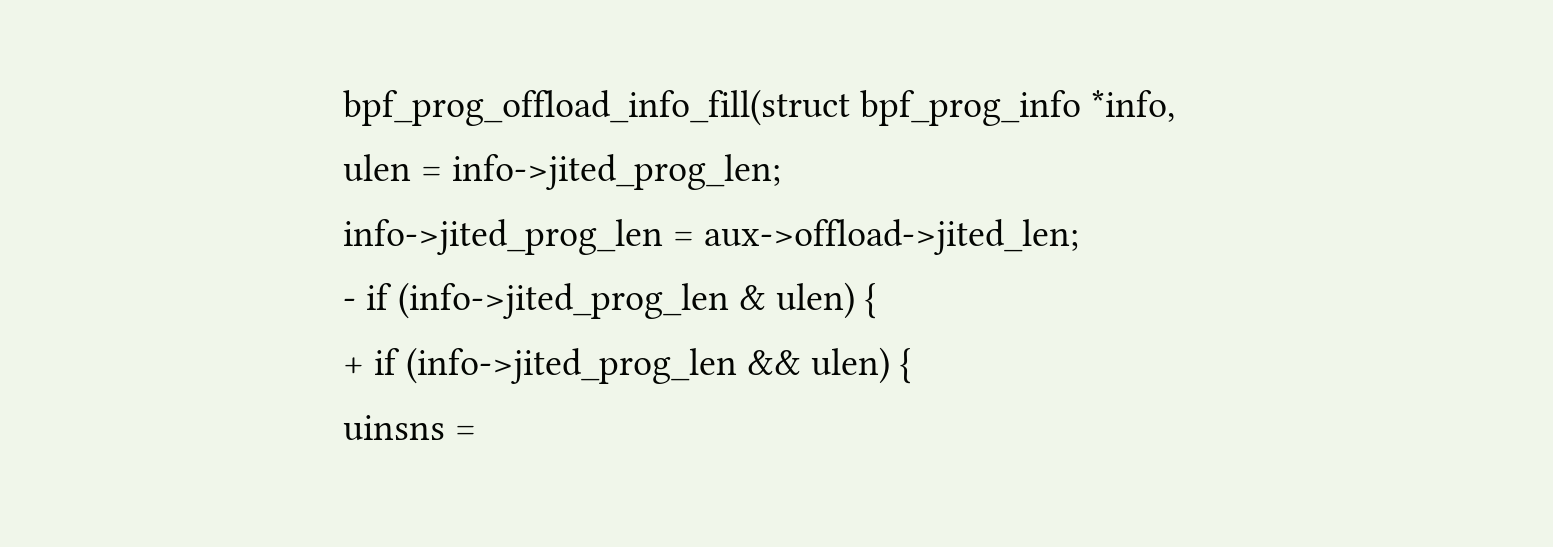bpf_prog_offload_info_fill(struct bpf_prog_info *info,
ulen = info->jited_prog_len;
info->jited_prog_len = aux->offload->jited_len;
- if (info->jited_prog_len & ulen) {
+ if (info->jited_prog_len && ulen) {
uinsns =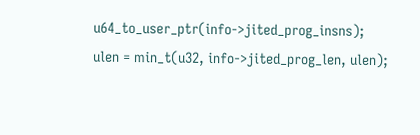u64_to_user_ptr(info->jited_prog_insns);
ulen = min_t(u32, info->jited_prog_len, ulen);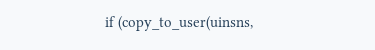if (copy_to_user(uinsns,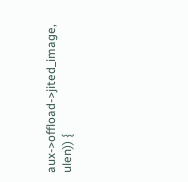aux->offload->jited_image, ulen)) {